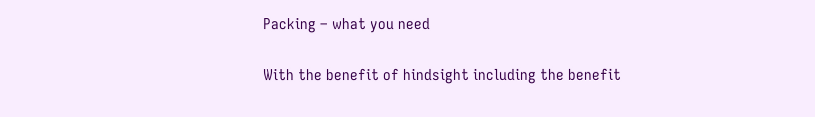Packing – what you need

With the benefit of hindsight including the benefit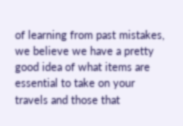of learning from past mistakes, we believe we have a pretty good idea of what items are essential to take on your travels and those that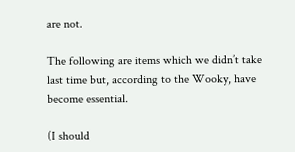are not.

The following are items which we didn’t take last time but, according to the Wooky, have become essential.

(I should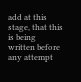add at this stage, that this is being written before any attempt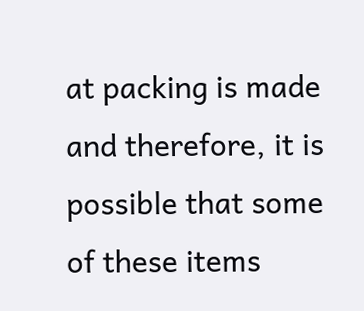at packing is made and therefore, it is possible that some of these items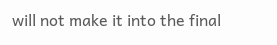will not make it into the final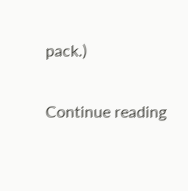pack.)

Continue reading